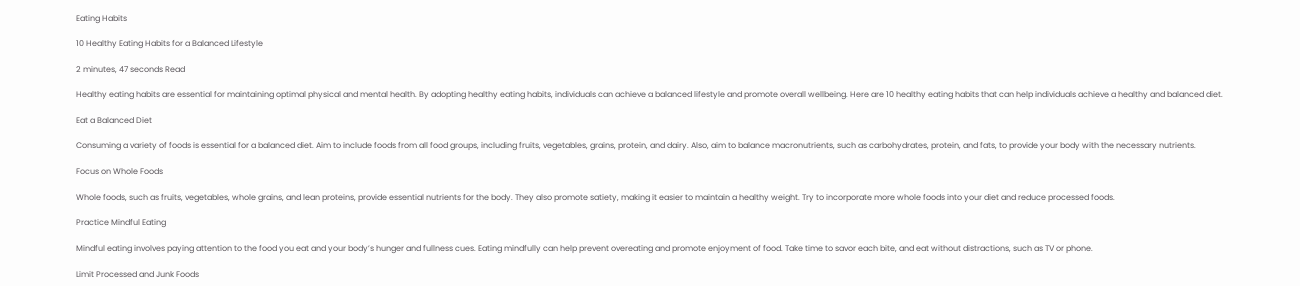Eating Habits

10 Healthy Eating Habits for a Balanced Lifestyle

2 minutes, 47 seconds Read

Healthy eating habits are essential for maintaining optimal physical and mental health. By adopting healthy eating habits, individuals can achieve a balanced lifestyle and promote overall wellbeing. Here are 10 healthy eating habits that can help individuals achieve a healthy and balanced diet.

Eat a Balanced Diet

Consuming a variety of foods is essential for a balanced diet. Aim to include foods from all food groups, including fruits, vegetables, grains, protein, and dairy. Also, aim to balance macronutrients, such as carbohydrates, protein, and fats, to provide your body with the necessary nutrients.

Focus on Whole Foods

Whole foods, such as fruits, vegetables, whole grains, and lean proteins, provide essential nutrients for the body. They also promote satiety, making it easier to maintain a healthy weight. Try to incorporate more whole foods into your diet and reduce processed foods.

Practice Mindful Eating

Mindful eating involves paying attention to the food you eat and your body’s hunger and fullness cues. Eating mindfully can help prevent overeating and promote enjoyment of food. Take time to savor each bite, and eat without distractions, such as TV or phone.

Limit Processed and Junk Foods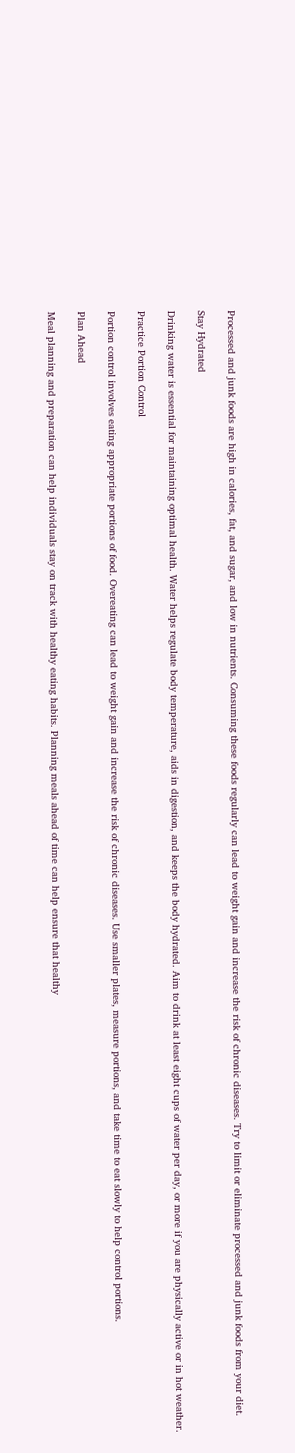Processed and junk foods are high in calories, fat, and sugar, and low in nutrients. Consuming these foods regularly can lead to weight gain and increase the risk of chronic diseases. Try to limit or eliminate processed and junk foods from your diet.

Stay Hydrated

Drinking water is essential for maintaining optimal health. Water helps regulate body temperature, aids in digestion, and keeps the body hydrated. Aim to drink at least eight cups of water per day, or more if you are physically active or in hot weather.

Practice Portion Control

Portion control involves eating appropriate portions of food. Overeating can lead to weight gain and increase the risk of chronic diseases. Use smaller plates, measure portions, and take time to eat slowly to help control portions.

Plan Ahead

Meal planning and preparation can help individuals stay on track with healthy eating habits. Planning meals ahead of time can help ensure that healthy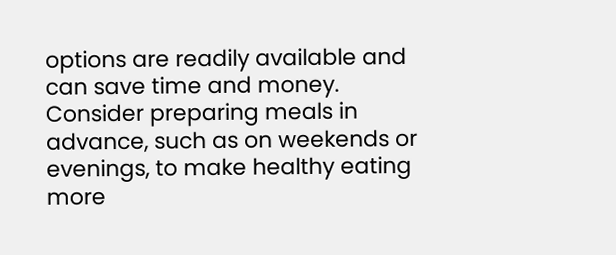options are readily available and can save time and money. Consider preparing meals in advance, such as on weekends or evenings, to make healthy eating more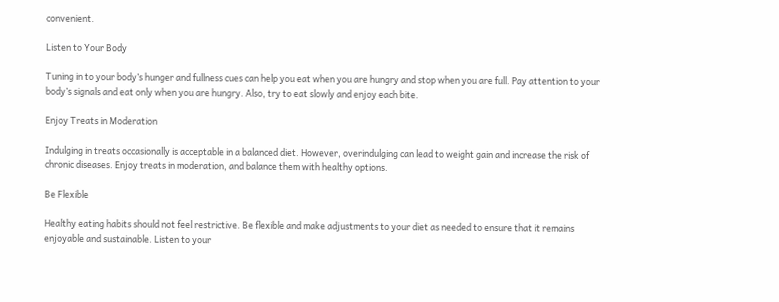convenient.

Listen to Your Body

Tuning in to your body’s hunger and fullness cues can help you eat when you are hungry and stop when you are full. Pay attention to your body’s signals and eat only when you are hungry. Also, try to eat slowly and enjoy each bite.

Enjoy Treats in Moderation

Indulging in treats occasionally is acceptable in a balanced diet. However, overindulging can lead to weight gain and increase the risk of chronic diseases. Enjoy treats in moderation, and balance them with healthy options.

Be Flexible

Healthy eating habits should not feel restrictive. Be flexible and make adjustments to your diet as needed to ensure that it remains enjoyable and sustainable. Listen to your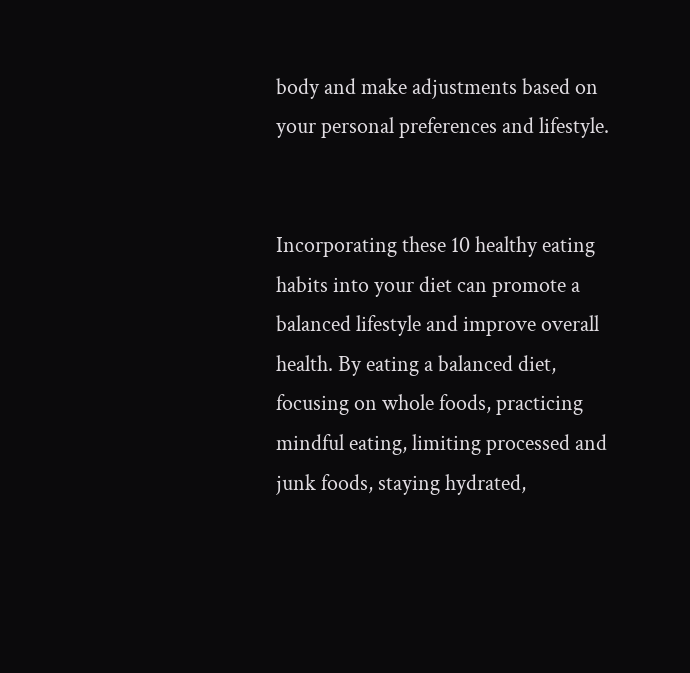body and make adjustments based on your personal preferences and lifestyle.


Incorporating these 10 healthy eating habits into your diet can promote a balanced lifestyle and improve overall health. By eating a balanced diet, focusing on whole foods, practicing mindful eating, limiting processed and junk foods, staying hydrated,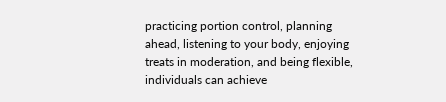practicing portion control, planning ahead, listening to your body, enjoying treats in moderation, and being flexible, individuals can achieve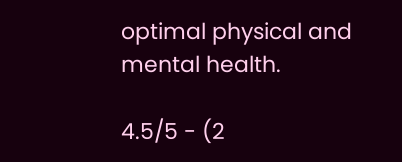optimal physical and mental health.

4.5/5 - (2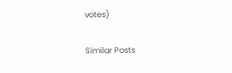votes)

Similar Posts